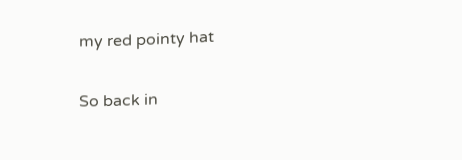my red pointy hat

So back in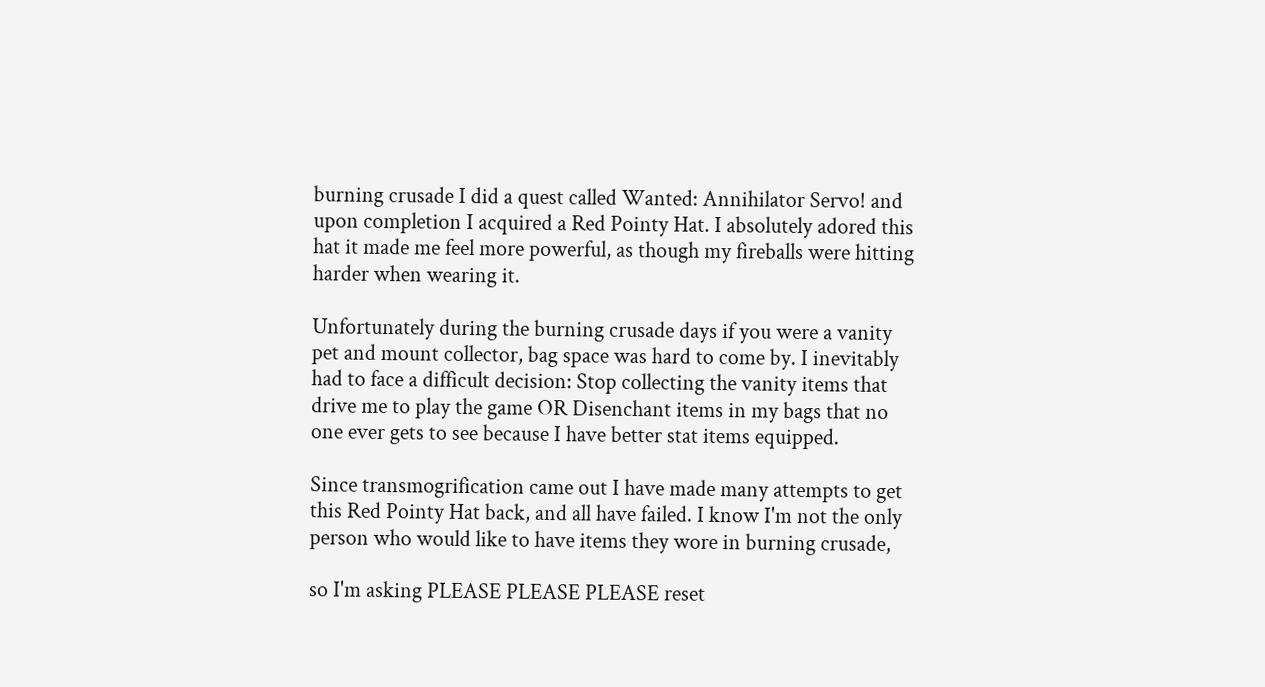burning crusade I did a quest called Wanted: Annihilator Servo! and upon completion I acquired a Red Pointy Hat. I absolutely adored this hat it made me feel more powerful, as though my fireballs were hitting harder when wearing it.

Unfortunately during the burning crusade days if you were a vanity pet and mount collector, bag space was hard to come by. I inevitably had to face a difficult decision: Stop collecting the vanity items that drive me to play the game OR Disenchant items in my bags that no one ever gets to see because I have better stat items equipped.

Since transmogrification came out I have made many attempts to get this Red Pointy Hat back, and all have failed. I know I'm not the only person who would like to have items they wore in burning crusade,

so I'm asking PLEASE PLEASE PLEASE reset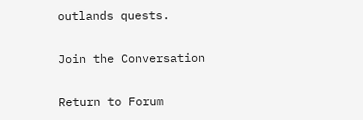outlands quests.

Join the Conversation

Return to Forum